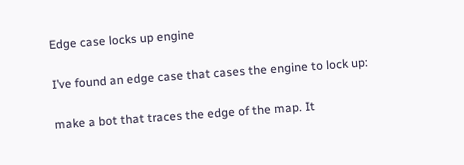Edge case locks up engine

I’ve found an edge case that cases the engine to lock up:

make a bot that traces the edge of the map. It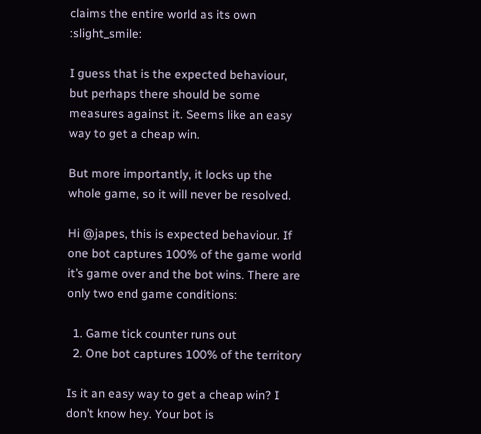claims the entire world as its own :slight_smile:

I guess that is the expected behaviour, but perhaps there should be some measures against it. Seems like an easy way to get a cheap win.

But more importantly, it locks up the whole game, so it will never be resolved.

Hi @japes, this is expected behaviour. If one bot captures 100% of the game world it’s game over and the bot wins. There are only two end game conditions:

  1. Game tick counter runs out
  2. One bot captures 100% of the territory

Is it an easy way to get a cheap win? I don’t know hey. Your bot is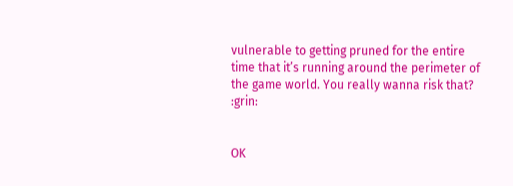vulnerable to getting pruned for the entire time that it’s running around the perimeter of the game world. You really wanna risk that? :grin:


OK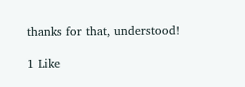thanks for that, understood!

1 Like